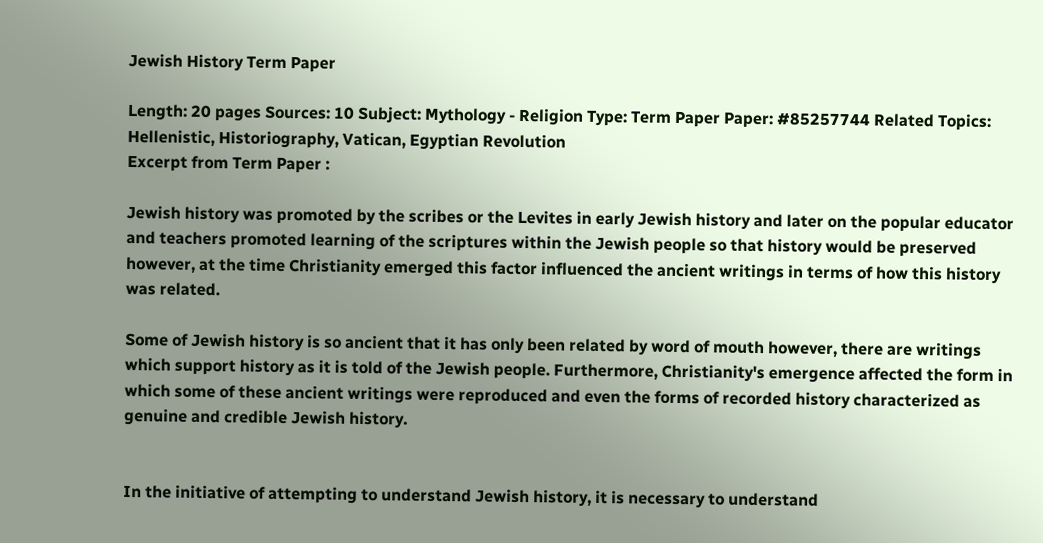Jewish History Term Paper

Length: 20 pages Sources: 10 Subject: Mythology - Religion Type: Term Paper Paper: #85257744 Related Topics: Hellenistic, Historiography, Vatican, Egyptian Revolution
Excerpt from Term Paper :

Jewish history was promoted by the scribes or the Levites in early Jewish history and later on the popular educator and teachers promoted learning of the scriptures within the Jewish people so that history would be preserved however, at the time Christianity emerged this factor influenced the ancient writings in terms of how this history was related.

Some of Jewish history is so ancient that it has only been related by word of mouth however, there are writings which support history as it is told of the Jewish people. Furthermore, Christianity's emergence affected the form in which some of these ancient writings were reproduced and even the forms of recorded history characterized as genuine and credible Jewish history.


In the initiative of attempting to understand Jewish history, it is necessary to understand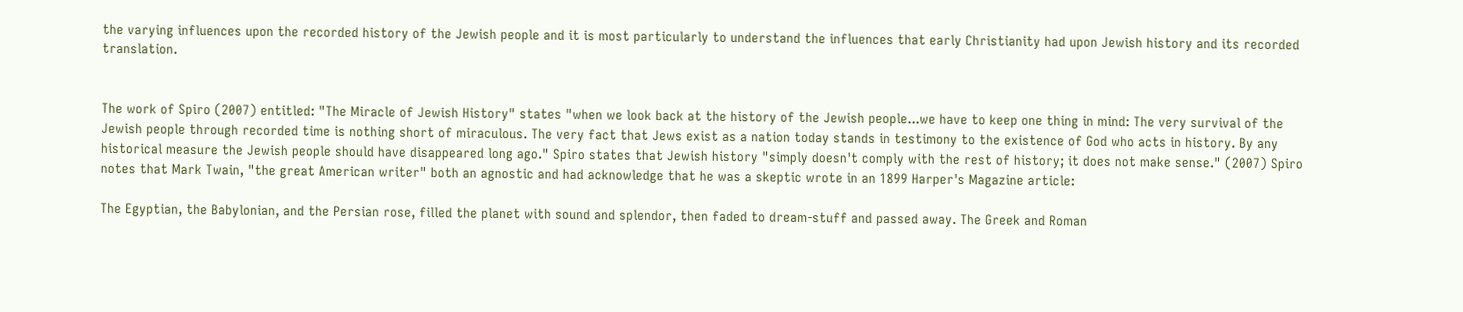the varying influences upon the recorded history of the Jewish people and it is most particularly to understand the influences that early Christianity had upon Jewish history and its recorded translation.


The work of Spiro (2007) entitled: "The Miracle of Jewish History" states "when we look back at the history of the Jewish people...we have to keep one thing in mind: The very survival of the Jewish people through recorded time is nothing short of miraculous. The very fact that Jews exist as a nation today stands in testimony to the existence of God who acts in history. By any historical measure the Jewish people should have disappeared long ago." Spiro states that Jewish history "simply doesn't comply with the rest of history; it does not make sense." (2007) Spiro notes that Mark Twain, "the great American writer" both an agnostic and had acknowledge that he was a skeptic wrote in an 1899 Harper's Magazine article:

The Egyptian, the Babylonian, and the Persian rose, filled the planet with sound and splendor, then faded to dream-stuff and passed away. The Greek and Roman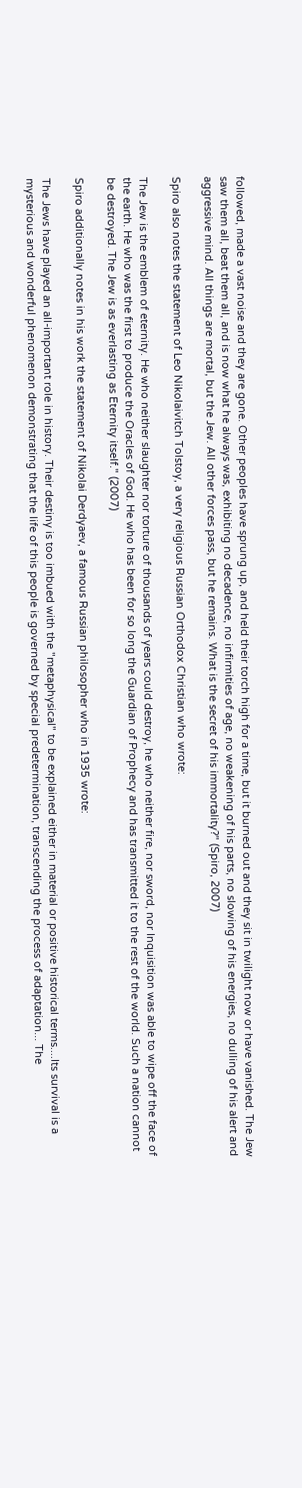followed, made a vast noise and they are gone. Other peoples have sprung up, and held their torch high for a time, but it burned out and they sit in twilight now or have vanished. The Jew saw them all, beat them all, and is now what he always was, exhibiting no decadence, no infirmities of age, no weakening of his parts, no slowing of his energies, no dulling of his alert and aggressive mind. All things are mortal, but the Jew. All other forces pass, but he remains. What is the secret of his immortality?" (Spiro, 2007)

Spiro also notes the statement of Leo Nikolaivitch Tolstoy, a very religious Russian Orthodox Christian who wrote:

The Jew is the emblem of eternity. He who neither slaughter nor torture of thousands of years could destroy, he who neither fire, nor sword, nor Inquisition was able to wipe off the face of the earth. He who was the first to produce the Oracles of God. He who has been for so long the Guardian of Prophecy and has transmitted it to the rest of the world. Such a nation cannot be destroyed. The Jew is as everlasting as Eternity itself." (2007)

Spiro additionally notes in his work the statement of Nikolai Derdyaev, a famous Russian philosopher who in 1935 wrote:

The Jews have played an all-important role in history. Their destiny is too imbued with the "metaphysical" to be explained either in material or positive historical terms....Its survival is a mysterious and wonderful phenomenon demonstrating that the life of this people is governed by special predetermination, transcending the process of adaptation... The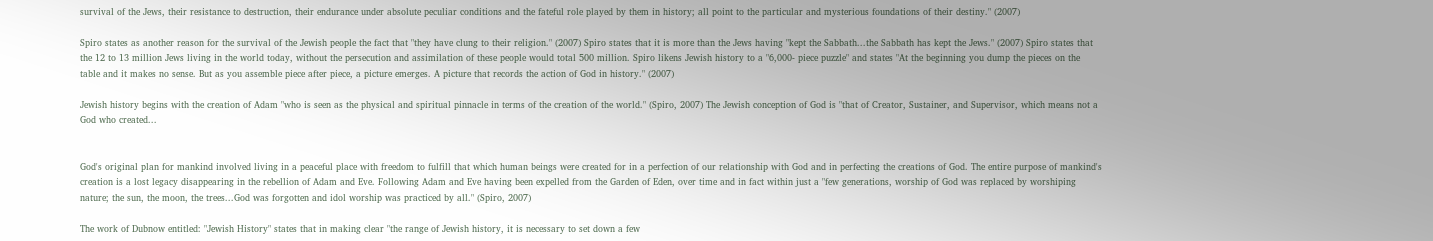survival of the Jews, their resistance to destruction, their endurance under absolute peculiar conditions and the fateful role played by them in history; all point to the particular and mysterious foundations of their destiny." (2007)

Spiro states as another reason for the survival of the Jewish people the fact that "they have clung to their religion." (2007) Spiro states that it is more than the Jews having "kept the Sabbath...the Sabbath has kept the Jews." (2007) Spiro states that the 12 to 13 million Jews living in the world today, without the persecution and assimilation of these people would total 500 million. Spiro likens Jewish history to a "6,000- piece puzzle" and states "At the beginning you dump the pieces on the table and it makes no sense. But as you assemble piece after piece, a picture emerges. A picture that records the action of God in history." (2007)

Jewish history begins with the creation of Adam "who is seen as the physical and spiritual pinnacle in terms of the creation of the world." (Spiro, 2007) The Jewish conception of God is "that of Creator, Sustainer, and Supervisor, which means not a God who created...


God's original plan for mankind involved living in a peaceful place with freedom to fulfill that which human beings were created for in a perfection of our relationship with God and in perfecting the creations of God. The entire purpose of mankind's creation is a lost legacy disappearing in the rebellion of Adam and Eve. Following Adam and Eve having been expelled from the Garden of Eden, over time and in fact within just a "few generations, worship of God was replaced by worshiping nature; the sun, the moon, the trees...God was forgotten and idol worship was practiced by all." (Spiro, 2007)

The work of Dubnow entitled: "Jewish History" states that in making clear "the range of Jewish history, it is necessary to set down a few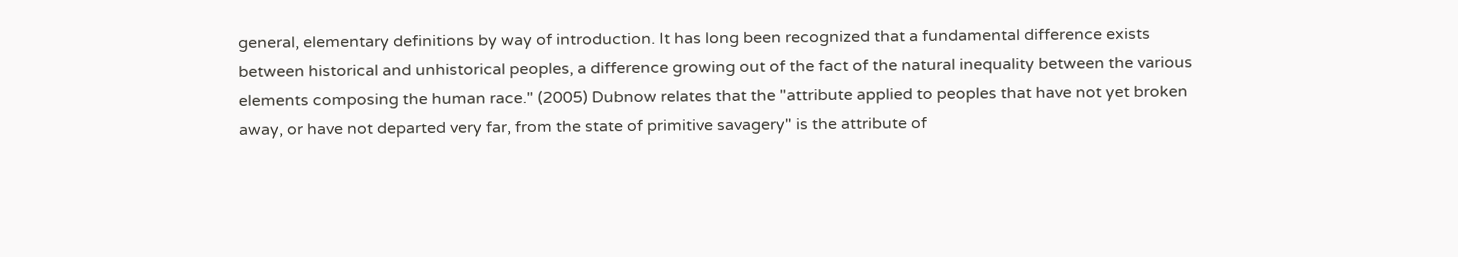general, elementary definitions by way of introduction. It has long been recognized that a fundamental difference exists between historical and unhistorical peoples, a difference growing out of the fact of the natural inequality between the various elements composing the human race." (2005) Dubnow relates that the "attribute applied to peoples that have not yet broken away, or have not departed very far, from the state of primitive savagery" is the attribute of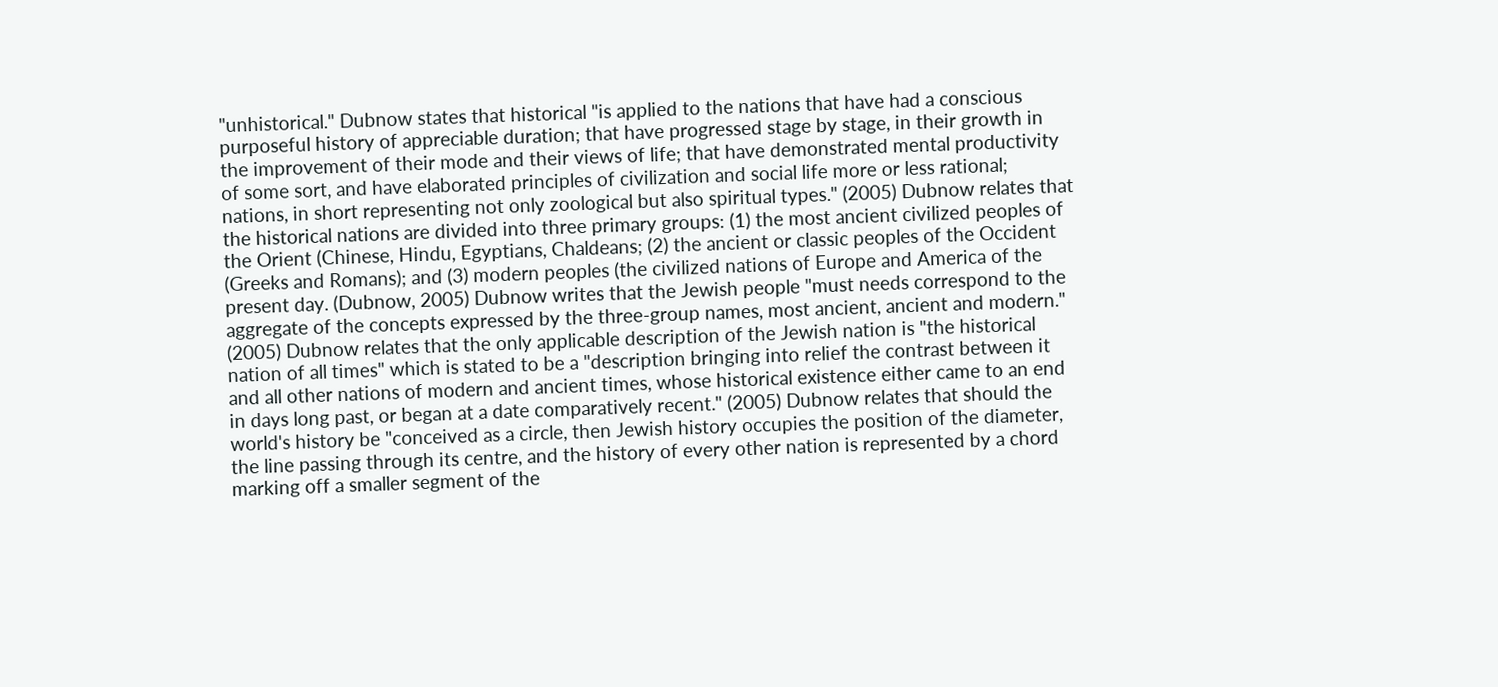"unhistorical." Dubnow states that historical "is applied to the nations that have had a conscious purposeful history of appreciable duration; that have progressed stage by stage, in their growth in the improvement of their mode and their views of life; that have demonstrated mental productivity of some sort, and have elaborated principles of civilization and social life more or less rational; nations, in short representing not only zoological but also spiritual types." (2005) Dubnow relates that the historical nations are divided into three primary groups: (1) the most ancient civilized peoples of the Orient (Chinese, Hindu, Egyptians, Chaldeans; (2) the ancient or classic peoples of the Occident (Greeks and Romans); and (3) modern peoples (the civilized nations of Europe and America of the present day. (Dubnow, 2005) Dubnow writes that the Jewish people "must needs correspond to the aggregate of the concepts expressed by the three-group names, most ancient, ancient and modern." (2005) Dubnow relates that the only applicable description of the Jewish nation is "the historical nation of all times" which is stated to be a "description bringing into relief the contrast between it and all other nations of modern and ancient times, whose historical existence either came to an end in days long past, or began at a date comparatively recent." (2005) Dubnow relates that should the world's history be "conceived as a circle, then Jewish history occupies the position of the diameter, the line passing through its centre, and the history of every other nation is represented by a chord marking off a smaller segment of the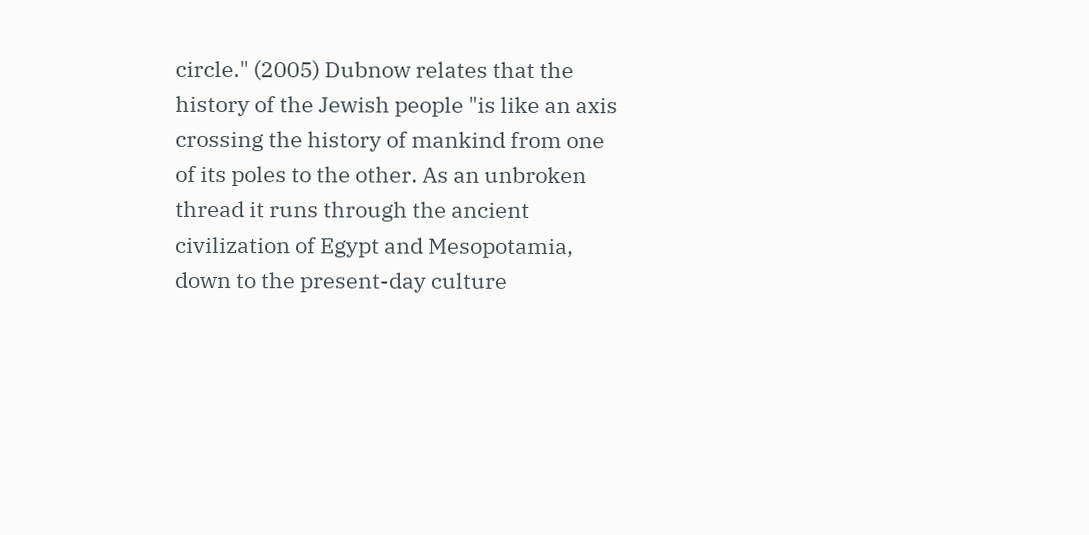circle." (2005) Dubnow relates that the history of the Jewish people "is like an axis crossing the history of mankind from one of its poles to the other. As an unbroken thread it runs through the ancient civilization of Egypt and Mesopotamia, down to the present-day culture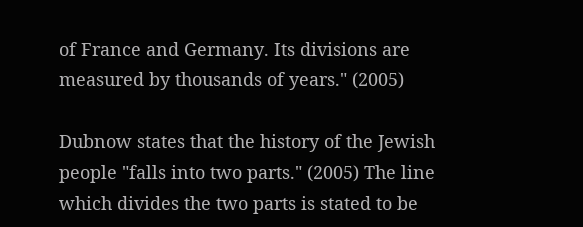of France and Germany. Its divisions are measured by thousands of years." (2005)

Dubnow states that the history of the Jewish people "falls into two parts." (2005) The line which divides the two parts is stated to be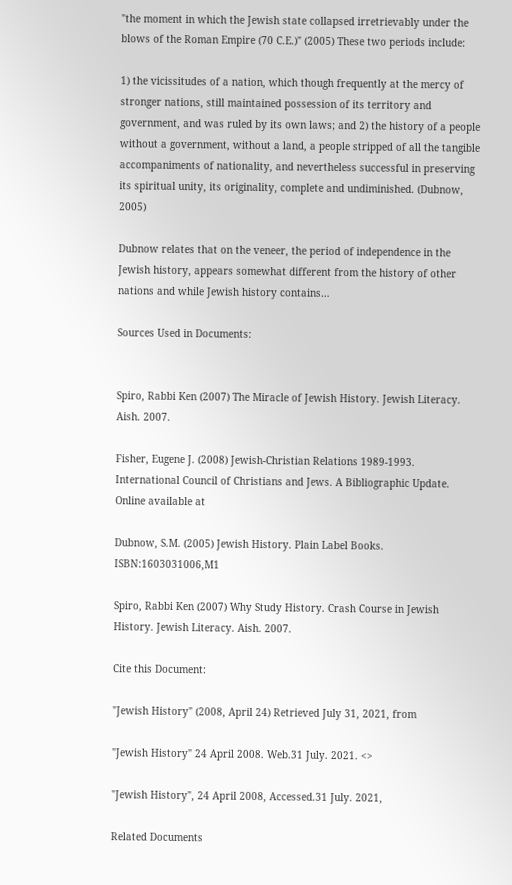"the moment in which the Jewish state collapsed irretrievably under the blows of the Roman Empire (70 C.E.)" (2005) These two periods include:

1) the vicissitudes of a nation, which though frequently at the mercy of stronger nations, still maintained possession of its territory and government, and was ruled by its own laws; and 2) the history of a people without a government, without a land, a people stripped of all the tangible accompaniments of nationality, and nevertheless successful in preserving its spiritual unity, its originality, complete and undiminished. (Dubnow, 2005)

Dubnow relates that on the veneer, the period of independence in the Jewish history, appears somewhat different from the history of other nations and while Jewish history contains…

Sources Used in Documents:


Spiro, Rabbi Ken (2007) The Miracle of Jewish History. Jewish Literacy. Aish. 2007.

Fisher, Eugene J. (2008) Jewish-Christian Relations 1989-1993. International Council of Christians and Jews. A Bibliographic Update. Online available at

Dubnow, S.M. (2005) Jewish History. Plain Label Books. ISBN:1603031006,M1

Spiro, Rabbi Ken (2007) Why Study History. Crash Course in Jewish History. Jewish Literacy. Aish. 2007.

Cite this Document:

"Jewish History" (2008, April 24) Retrieved July 31, 2021, from

"Jewish History" 24 April 2008. Web.31 July. 2021. <>

"Jewish History", 24 April 2008, Accessed.31 July. 2021,

Related Documents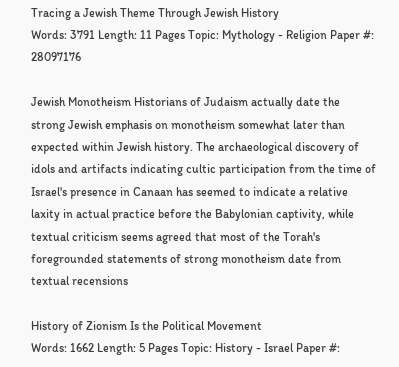Tracing a Jewish Theme Through Jewish History
Words: 3791 Length: 11 Pages Topic: Mythology - Religion Paper #: 28097176

Jewish Monotheism Historians of Judaism actually date the strong Jewish emphasis on monotheism somewhat later than expected within Jewish history. The archaeological discovery of idols and artifacts indicating cultic participation from the time of Israel's presence in Canaan has seemed to indicate a relative laxity in actual practice before the Babylonian captivity, while textual criticism seems agreed that most of the Torah's foregrounded statements of strong monotheism date from textual recensions

History of Zionism Is the Political Movement
Words: 1662 Length: 5 Pages Topic: History - Israel Paper #: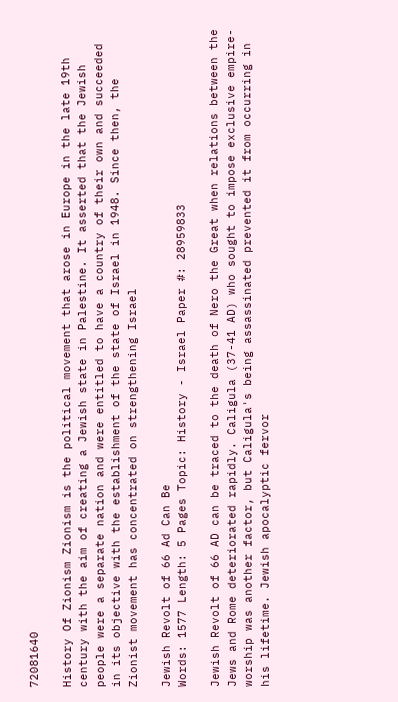72081640

History Of Zionism Zionism is the political movement that arose in Europe in the late 19th century with the aim of creating a Jewish state in Palestine. It asserted that the Jewish people were a separate nation and were entitled to have a country of their own and succeeded in its objective with the establishment of the state of Israel in 1948. Since then, the Zionist movement has concentrated on strengthening Israel

Jewish Revolt of 66 Ad Can Be
Words: 1577 Length: 5 Pages Topic: History - Israel Paper #: 28959833

Jewish Revolt of 66 AD can be traced to the death of Nero the Great when relations between the Jews and Rome deteriorated rapidly. Caligula (37-41 AD) who sought to impose exclusive empire-worship was another factor, but Caligula's being assassinated prevented it from occurring in his lifetime. Jewish apocalyptic fervor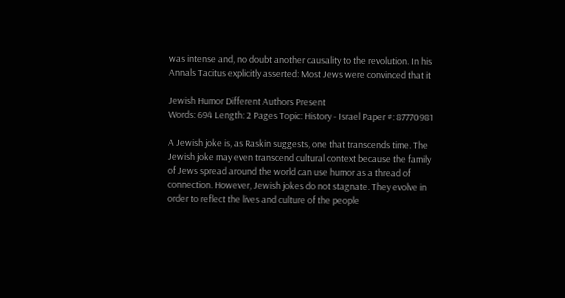was intense and, no doubt another causality to the revolution. In his Annals Tacitus explicitly asserted: Most Jews were convinced that it

Jewish Humor Different Authors Present
Words: 694 Length: 2 Pages Topic: History - Israel Paper #: 87770981

A Jewish joke is, as Raskin suggests, one that transcends time. The Jewish joke may even transcend cultural context because the family of Jews spread around the world can use humor as a thread of connection. However, Jewish jokes do not stagnate. They evolve in order to reflect the lives and culture of the people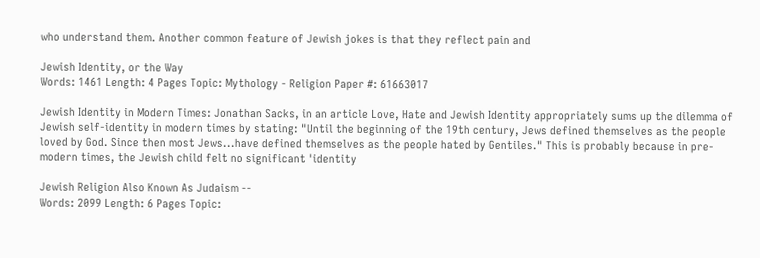who understand them. Another common feature of Jewish jokes is that they reflect pain and

Jewish Identity, or the Way
Words: 1461 Length: 4 Pages Topic: Mythology - Religion Paper #: 61663017

Jewish Identity in Modern Times: Jonathan Sacks, in an article Love, Hate and Jewish Identity appropriately sums up the dilemma of Jewish self-identity in modern times by stating: "Until the beginning of the 19th century, Jews defined themselves as the people loved by God. Since then most Jews...have defined themselves as the people hated by Gentiles." This is probably because in pre-modern times, the Jewish child felt no significant 'identity

Jewish Religion Also Known As Judaism --
Words: 2099 Length: 6 Pages Topic: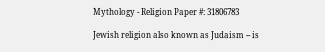Mythology - Religion Paper #: 31806783

Jewish religion also known as Judaism -- is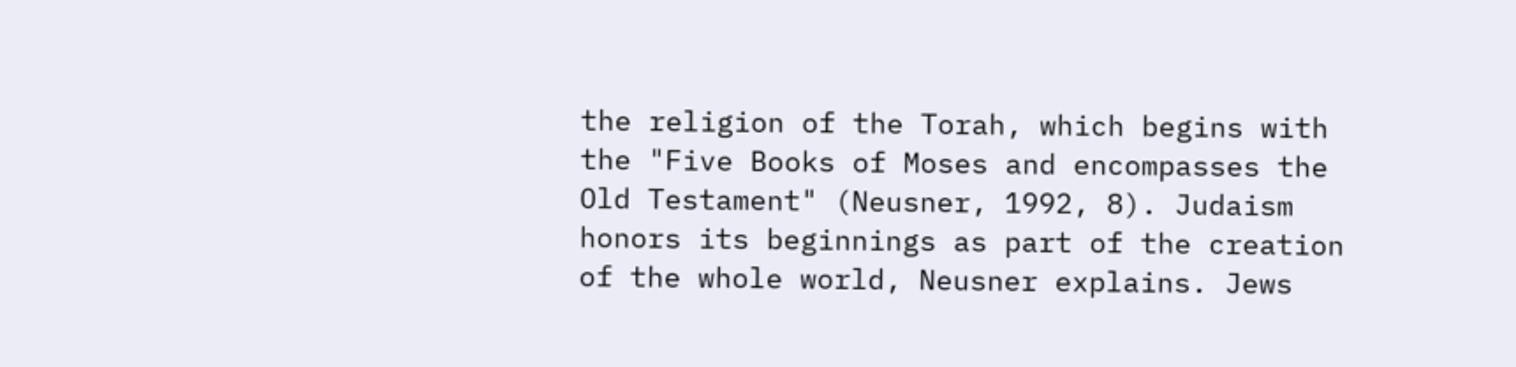the religion of the Torah, which begins with the "Five Books of Moses and encompasses the Old Testament" (Neusner, 1992, 8). Judaism honors its beginnings as part of the creation of the whole world, Neusner explains. Jews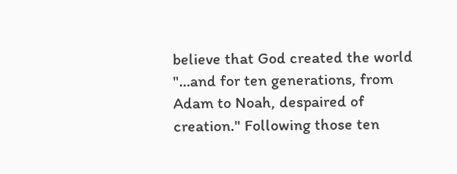believe that God created the world "…and for ten generations, from Adam to Noah, despaired of creation." Following those ten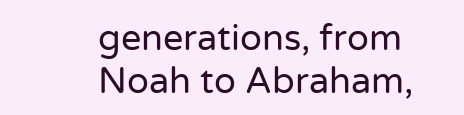generations, from Noah to Abraham,